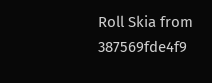Roll Skia from 387569fde4f9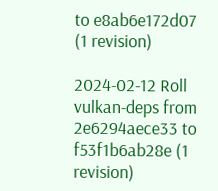to e8ab6e172d07 (1 revision)

2024-02-12 Roll vulkan-deps from 2e6294aece33 to f53f1b6ab28e (1 revision)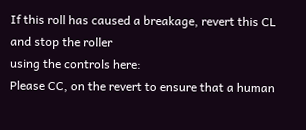If this roll has caused a breakage, revert this CL and stop the roller
using the controls here:
Please CC, on the revert to ensure that a human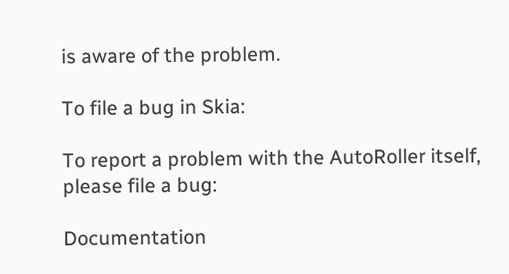is aware of the problem.

To file a bug in Skia:

To report a problem with the AutoRoller itself, please file a bug:

Documentation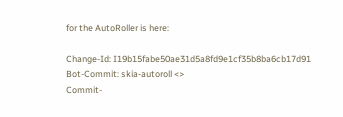for the AutoRoller is here:

Change-Id: I19b15fabe50ae31d5a8fd9e1cf35b8ba6cb17d91
Bot-Commit: skia-autoroll <>
Commit-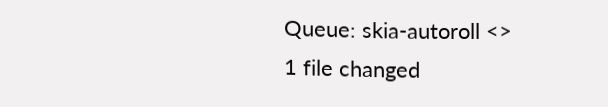Queue: skia-autoroll <>
1 file changed